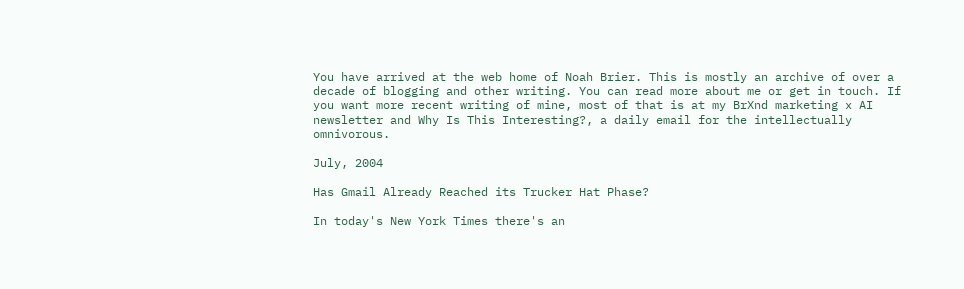You have arrived at the web home of Noah Brier. This is mostly an archive of over a decade of blogging and other writing. You can read more about me or get in touch. If you want more recent writing of mine, most of that is at my BrXnd marketing x AI newsletter and Why Is This Interesting?, a daily email for the intellectually omnivorous.

July, 2004

Has Gmail Already Reached its Trucker Hat Phase?

In today's New York Times there's an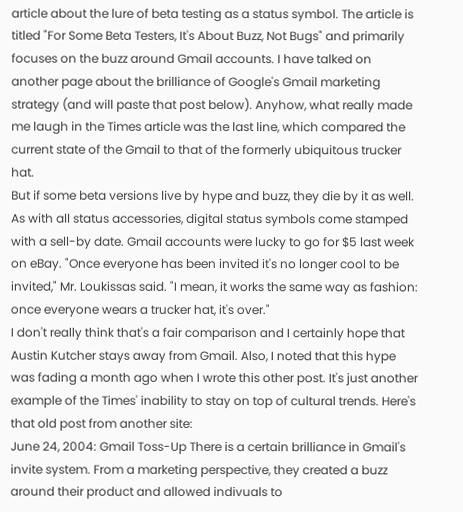article about the lure of beta testing as a status symbol. The article is titled "For Some Beta Testers, It's About Buzz, Not Bugs" and primarily focuses on the buzz around Gmail accounts. I have talked on another page about the brilliance of Google's Gmail marketing strategy (and will paste that post below). Anyhow, what really made me laugh in the Times article was the last line, which compared the current state of the Gmail to that of the formerly ubiquitous trucker hat.
But if some beta versions live by hype and buzz, they die by it as well. As with all status accessories, digital status symbols come stamped with a sell-by date. Gmail accounts were lucky to go for $5 last week on eBay. "Once everyone has been invited it's no longer cool to be invited," Mr. Loukissas said. "I mean, it works the same way as fashion: once everyone wears a trucker hat, it's over."
I don't really think that's a fair comparison and I certainly hope that Austin Kutcher stays away from Gmail. Also, I noted that this hype was fading a month ago when I wrote this other post. It's just another example of the Times' inability to stay on top of cultural trends. Here's that old post from another site:
June 24, 2004: Gmail Toss-Up There is a certain brilliance in Gmail's invite system. From a marketing perspective, they created a buzz around their product and allowed indivuals to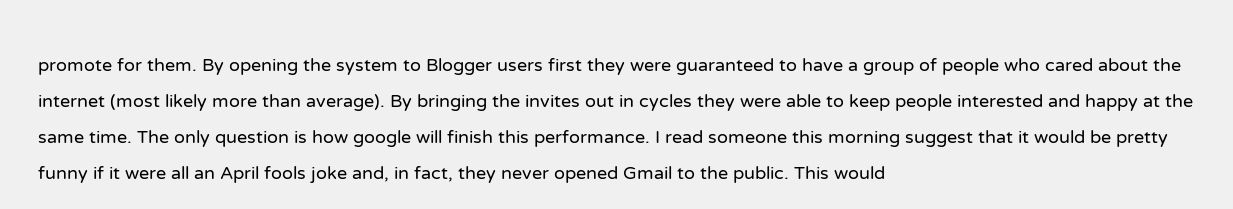promote for them. By opening the system to Blogger users first they were guaranteed to have a group of people who cared about the internet (most likely more than average). By bringing the invites out in cycles they were able to keep people interested and happy at the same time. The only question is how google will finish this performance. I read someone this morning suggest that it would be pretty funny if it were all an April fools joke and, in fact, they never opened Gmail to the public. This would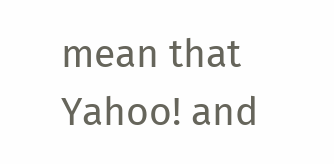mean that Yahoo! and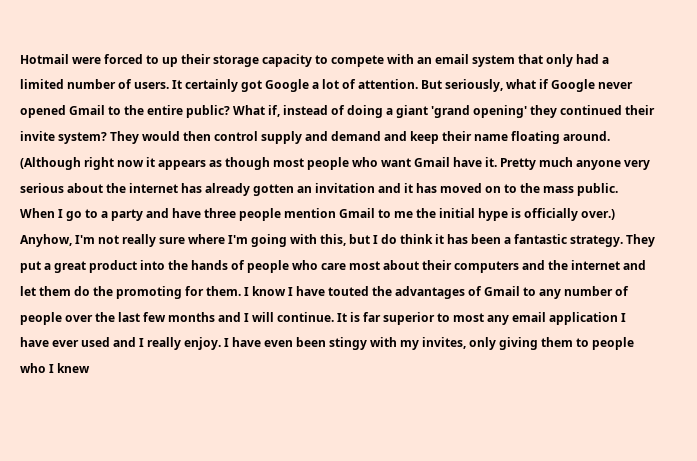Hotmail were forced to up their storage capacity to compete with an email system that only had a limited number of users. It certainly got Google a lot of attention. But seriously, what if Google never opened Gmail to the entire public? What if, instead of doing a giant 'grand opening' they continued their invite system? They would then control supply and demand and keep their name floating around. (Although right now it appears as though most people who want Gmail have it. Pretty much anyone very serious about the internet has already gotten an invitation and it has moved on to the mass public. When I go to a party and have three people mention Gmail to me the initial hype is officially over.) Anyhow, I'm not really sure where I'm going with this, but I do think it has been a fantastic strategy. They put a great product into the hands of people who care most about their computers and the internet and let them do the promoting for them. I know I have touted the advantages of Gmail to any number of people over the last few months and I will continue. It is far superior to most any email application I have ever used and I really enjoy. I have even been stingy with my invites, only giving them to people who I knew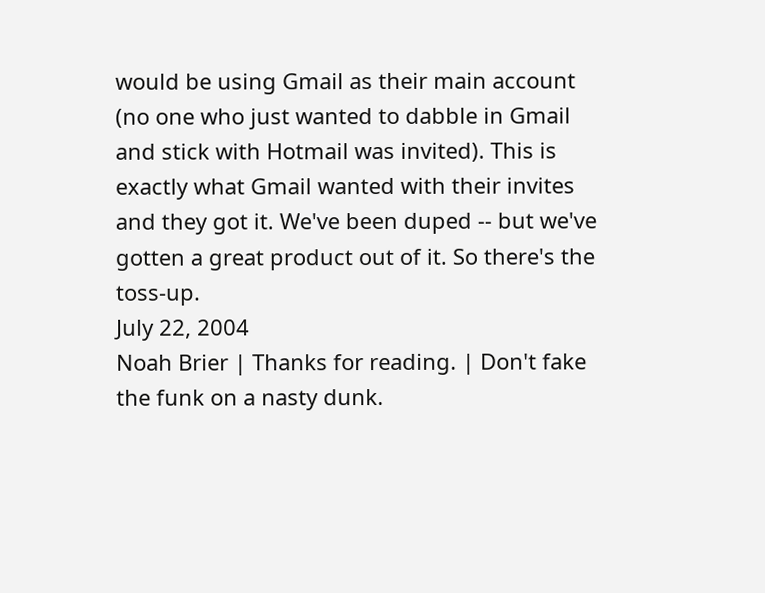would be using Gmail as their main account (no one who just wanted to dabble in Gmail and stick with Hotmail was invited). This is exactly what Gmail wanted with their invites and they got it. We've been duped -- but we've gotten a great product out of it. So there's the toss-up.
July 22, 2004
Noah Brier | Thanks for reading. | Don't fake the funk on a nasty dunk.